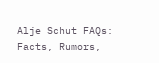Alje Schut FAQs: Facts, Rumors,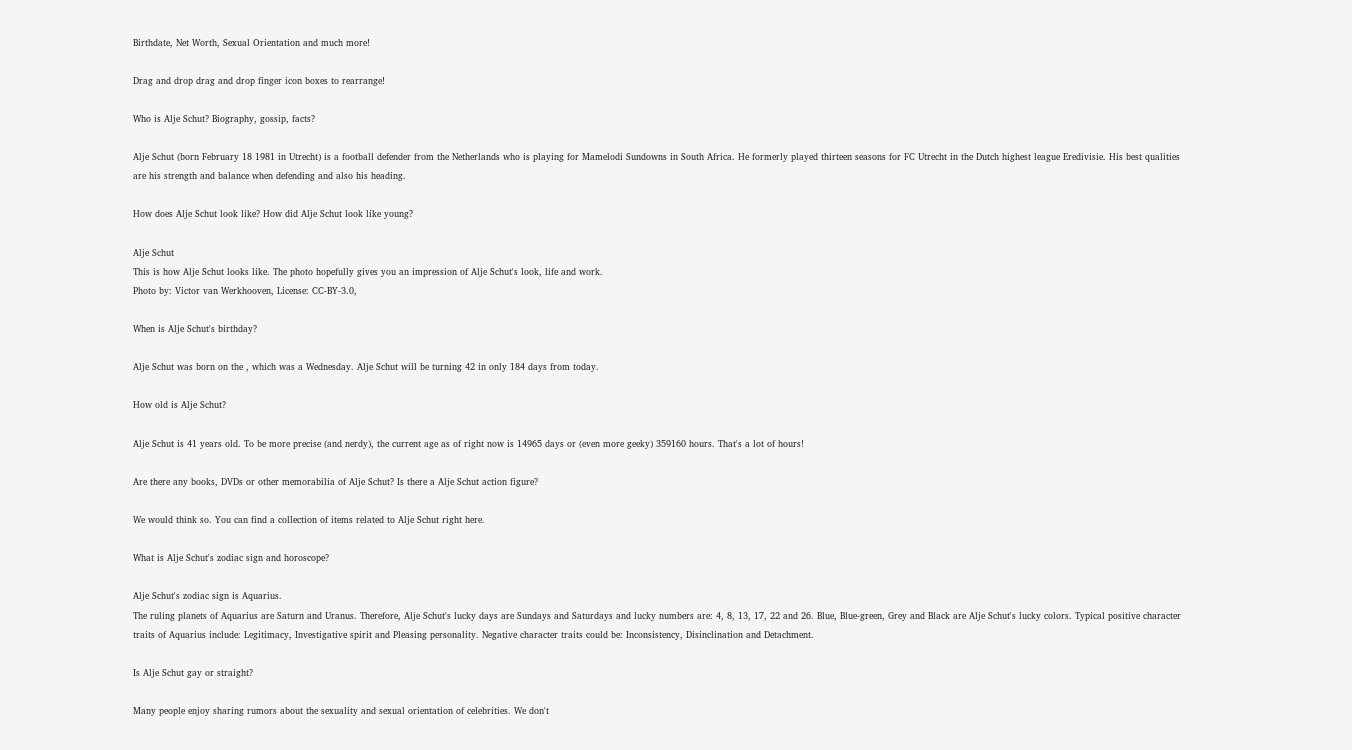Birthdate, Net Worth, Sexual Orientation and much more!

Drag and drop drag and drop finger icon boxes to rearrange!

Who is Alje Schut? Biography, gossip, facts?

Alje Schut (born February 18 1981 in Utrecht) is a football defender from the Netherlands who is playing for Mamelodi Sundowns in South Africa. He formerly played thirteen seasons for FC Utrecht in the Dutch highest league Eredivisie. His best qualities are his strength and balance when defending and also his heading.

How does Alje Schut look like? How did Alje Schut look like young?

Alje Schut
This is how Alje Schut looks like. The photo hopefully gives you an impression of Alje Schut's look, life and work.
Photo by: Victor van Werkhooven, License: CC-BY-3.0,

When is Alje Schut's birthday?

Alje Schut was born on the , which was a Wednesday. Alje Schut will be turning 42 in only 184 days from today.

How old is Alje Schut?

Alje Schut is 41 years old. To be more precise (and nerdy), the current age as of right now is 14965 days or (even more geeky) 359160 hours. That's a lot of hours!

Are there any books, DVDs or other memorabilia of Alje Schut? Is there a Alje Schut action figure?

We would think so. You can find a collection of items related to Alje Schut right here.

What is Alje Schut's zodiac sign and horoscope?

Alje Schut's zodiac sign is Aquarius.
The ruling planets of Aquarius are Saturn and Uranus. Therefore, Alje Schut's lucky days are Sundays and Saturdays and lucky numbers are: 4, 8, 13, 17, 22 and 26. Blue, Blue-green, Grey and Black are Alje Schut's lucky colors. Typical positive character traits of Aquarius include: Legitimacy, Investigative spirit and Pleasing personality. Negative character traits could be: Inconsistency, Disinclination and Detachment.

Is Alje Schut gay or straight?

Many people enjoy sharing rumors about the sexuality and sexual orientation of celebrities. We don't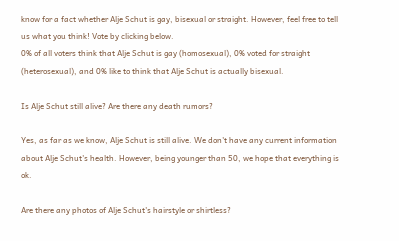know for a fact whether Alje Schut is gay, bisexual or straight. However, feel free to tell us what you think! Vote by clicking below.
0% of all voters think that Alje Schut is gay (homosexual), 0% voted for straight (heterosexual), and 0% like to think that Alje Schut is actually bisexual.

Is Alje Schut still alive? Are there any death rumors?

Yes, as far as we know, Alje Schut is still alive. We don't have any current information about Alje Schut's health. However, being younger than 50, we hope that everything is ok.

Are there any photos of Alje Schut's hairstyle or shirtless?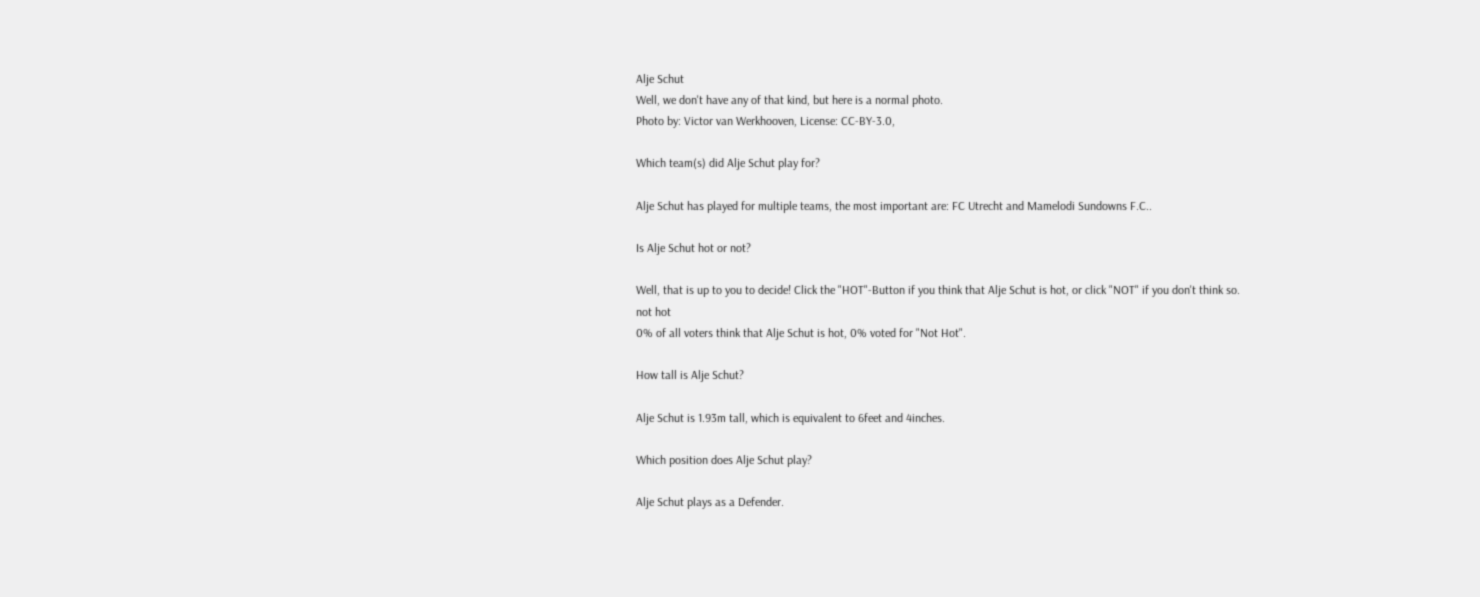Alje Schut
Well, we don't have any of that kind, but here is a normal photo.
Photo by: Victor van Werkhooven, License: CC-BY-3.0,

Which team(s) did Alje Schut play for?

Alje Schut has played for multiple teams, the most important are: FC Utrecht and Mamelodi Sundowns F.C..

Is Alje Schut hot or not?

Well, that is up to you to decide! Click the "HOT"-Button if you think that Alje Schut is hot, or click "NOT" if you don't think so.
not hot
0% of all voters think that Alje Schut is hot, 0% voted for "Not Hot".

How tall is Alje Schut?

Alje Schut is 1.93m tall, which is equivalent to 6feet and 4inches.

Which position does Alje Schut play?

Alje Schut plays as a Defender.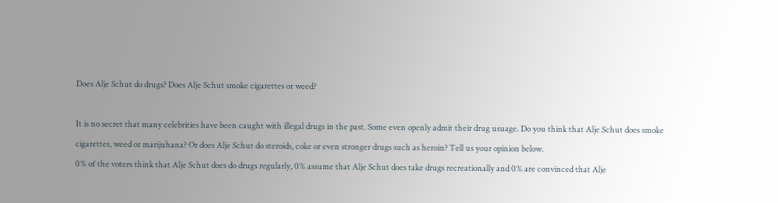Does Alje Schut do drugs? Does Alje Schut smoke cigarettes or weed?

It is no secret that many celebrities have been caught with illegal drugs in the past. Some even openly admit their drug usuage. Do you think that Alje Schut does smoke cigarettes, weed or marijuhana? Or does Alje Schut do steroids, coke or even stronger drugs such as heroin? Tell us your opinion below.
0% of the voters think that Alje Schut does do drugs regularly, 0% assume that Alje Schut does take drugs recreationally and 0% are convinced that Alje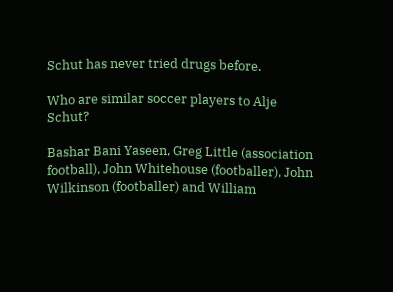Schut has never tried drugs before.

Who are similar soccer players to Alje Schut?

Bashar Bani Yaseen, Greg Little (association football), John Whitehouse (footballer), John Wilkinson (footballer) and William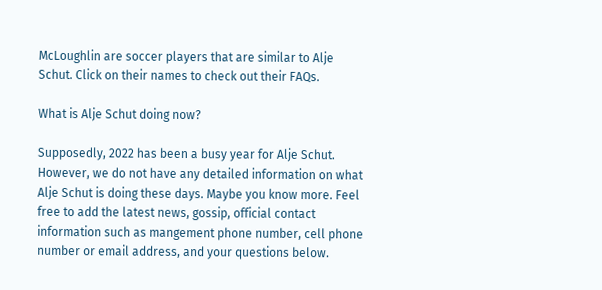McLoughlin are soccer players that are similar to Alje Schut. Click on their names to check out their FAQs.

What is Alje Schut doing now?

Supposedly, 2022 has been a busy year for Alje Schut. However, we do not have any detailed information on what Alje Schut is doing these days. Maybe you know more. Feel free to add the latest news, gossip, official contact information such as mangement phone number, cell phone number or email address, and your questions below.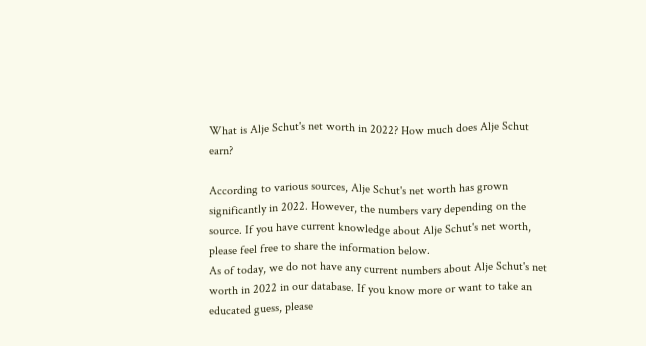What is Alje Schut's net worth in 2022? How much does Alje Schut earn?

According to various sources, Alje Schut's net worth has grown significantly in 2022. However, the numbers vary depending on the source. If you have current knowledge about Alje Schut's net worth, please feel free to share the information below.
As of today, we do not have any current numbers about Alje Schut's net worth in 2022 in our database. If you know more or want to take an educated guess, please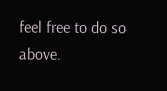feel free to do so above.